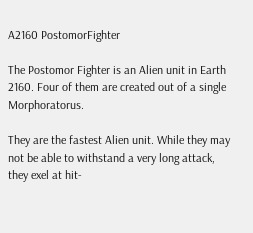A2160 PostomorFighter

The Postomor Fighter is an Alien unit in Earth 2160. Four of them are created out of a single Morphoratorus.

They are the fastest Alien unit. While they may not be able to withstand a very long attack, they exel at hit-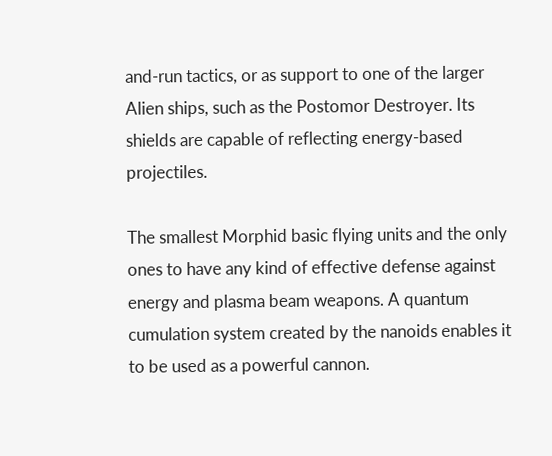and-run tactics, or as support to one of the larger Alien ships, such as the Postomor Destroyer. Its shields are capable of reflecting energy-based projectiles.

The smallest Morphid basic flying units and the only ones to have any kind of effective defense against energy and plasma beam weapons. A quantum cumulation system created by the nanoids enables it to be used as a powerful cannon.